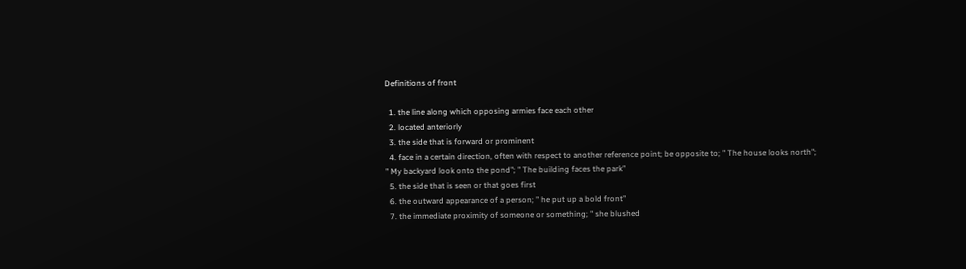Definitions of front

  1. the line along which opposing armies face each other
  2. located anteriorly
  3. the side that is forward or prominent
  4. face in a certain direction, often with respect to another reference point; be opposite to; " The house looks north"; " My backyard look onto the pond"; " The building faces the park"
  5. the side that is seen or that goes first
  6. the outward appearance of a person; " he put up a bold front"
  7. the immediate proximity of someone or something; " she blushed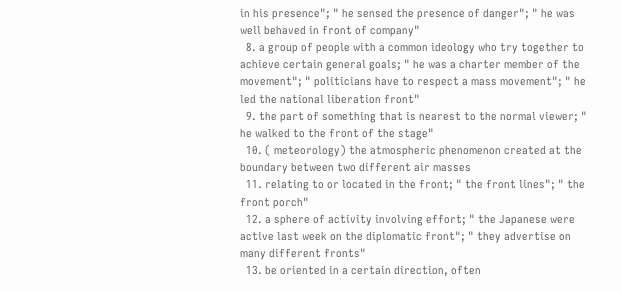in his presence"; " he sensed the presence of danger"; " he was well behaved in front of company"
  8. a group of people with a common ideology who try together to achieve certain general goals; " he was a charter member of the movement"; " politicians have to respect a mass movement"; " he led the national liberation front"
  9. the part of something that is nearest to the normal viewer; " he walked to the front of the stage"
  10. ( meteorology) the atmospheric phenomenon created at the boundary between two different air masses
  11. relating to or located in the front; " the front lines"; " the front porch"
  12. a sphere of activity involving effort; " the Japanese were active last week on the diplomatic front"; " they advertise on many different fronts"
  13. be oriented in a certain direction, often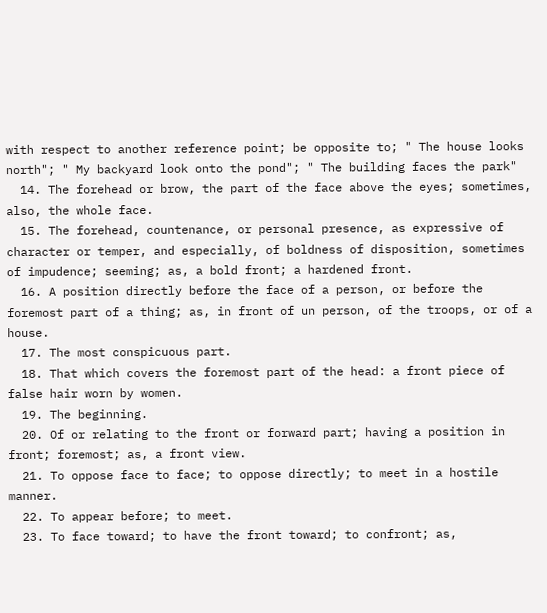with respect to another reference point; be opposite to; " The house looks north"; " My backyard look onto the pond"; " The building faces the park"
  14. The forehead or brow, the part of the face above the eyes; sometimes, also, the whole face.
  15. The forehead, countenance, or personal presence, as expressive of character or temper, and especially, of boldness of disposition, sometimes of impudence; seeming; as, a bold front; a hardened front.
  16. A position directly before the face of a person, or before the foremost part of a thing; as, in front of un person, of the troops, or of a house.
  17. The most conspicuous part.
  18. That which covers the foremost part of the head: a front piece of false hair worn by women.
  19. The beginning.
  20. Of or relating to the front or forward part; having a position in front; foremost; as, a front view.
  21. To oppose face to face; to oppose directly; to meet in a hostile manner.
  22. To appear before; to meet.
  23. To face toward; to have the front toward; to confront; as,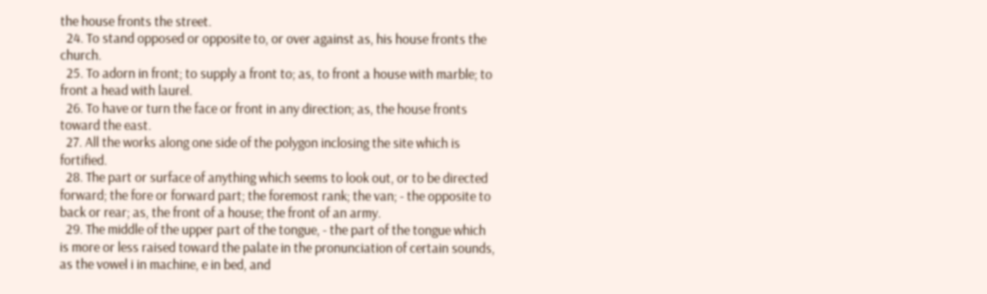the house fronts the street.
  24. To stand opposed or opposite to, or over against as, his house fronts the church.
  25. To adorn in front; to supply a front to; as, to front a house with marble; to front a head with laurel.
  26. To have or turn the face or front in any direction; as, the house fronts toward the east.
  27. All the works along one side of the polygon inclosing the site which is fortified.
  28. The part or surface of anything which seems to look out, or to be directed forward; the fore or forward part; the foremost rank; the van; - the opposite to back or rear; as, the front of a house; the front of an army.
  29. The middle of the upper part of the tongue, - the part of the tongue which is more or less raised toward the palate in the pronunciation of certain sounds, as the vowel i in machine, e in bed, and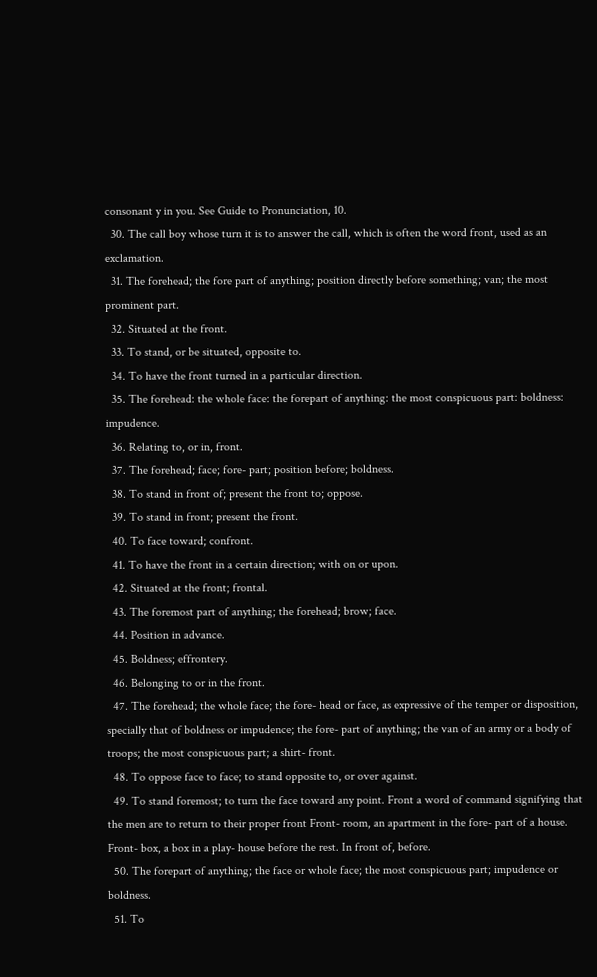consonant y in you. See Guide to Pronunciation, 10.
  30. The call boy whose turn it is to answer the call, which is often the word front, used as an exclamation.
  31. The forehead; the fore part of anything; position directly before something; van; the most prominent part.
  32. Situated at the front.
  33. To stand, or be situated, opposite to.
  34. To have the front turned in a particular direction.
  35. The forehead: the whole face: the forepart of anything: the most conspicuous part: boldness: impudence.
  36. Relating to, or in, front.
  37. The forehead; face; fore- part; position before; boldness.
  38. To stand in front of; present the front to; oppose.
  39. To stand in front; present the front.
  40. To face toward; confront.
  41. To have the front in a certain direction; with on or upon.
  42. Situated at the front; frontal.
  43. The foremost part of anything; the forehead; brow; face.
  44. Position in advance.
  45. Boldness; effrontery.
  46. Belonging to or in the front.
  47. The forehead; the whole face; the fore- head or face, as expressive of the temper or disposition, specially that of boldness or impudence; the fore- part of anything; the van of an army or a body of troops; the most conspicuous part; a shirt- front.
  48. To oppose face to face; to stand opposite to, or over against.
  49. To stand foremost; to turn the face toward any point. Front a word of command signifying that the men are to return to their proper front Front- room, an apartment in the fore- part of a house. Front- box, a box in a play- house before the rest. In front of, before.
  50. The forepart of anything; the face or whole face; the most conspicuous part; impudence or boldness.
  51. To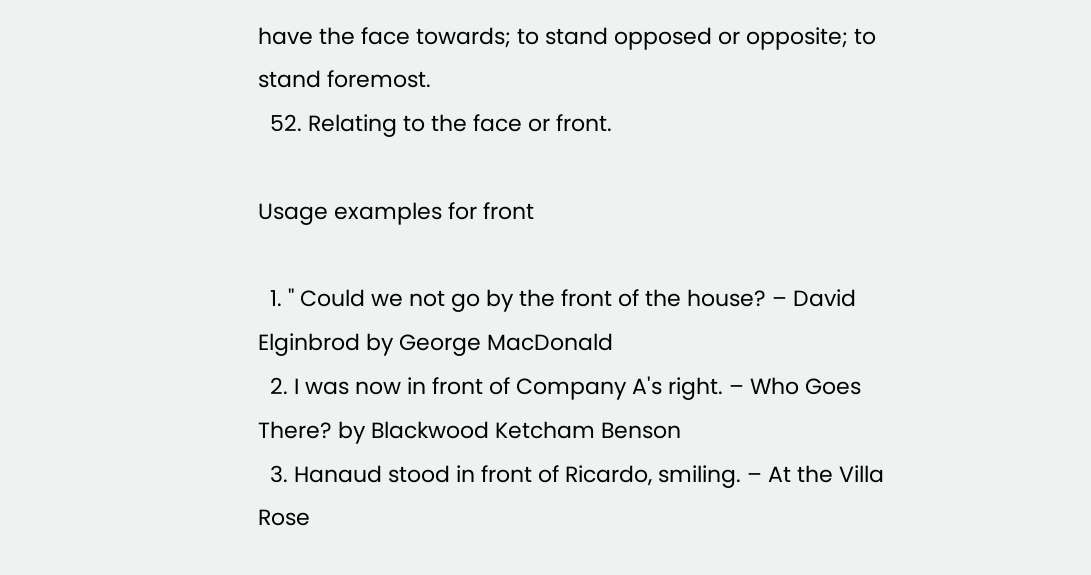have the face towards; to stand opposed or opposite; to stand foremost.
  52. Relating to the face or front.

Usage examples for front

  1. " Could we not go by the front of the house? – David Elginbrod by George MacDonald
  2. I was now in front of Company A's right. – Who Goes There? by Blackwood Ketcham Benson
  3. Hanaud stood in front of Ricardo, smiling. – At the Villa Rose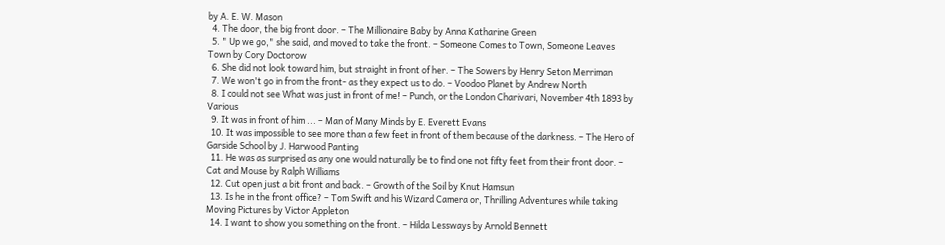by A. E. W. Mason
  4. The door, the big front door. – The Millionaire Baby by Anna Katharine Green
  5. " Up we go," she said, and moved to take the front. – Someone Comes to Town, Someone Leaves Town by Cory Doctorow
  6. She did not look toward him, but straight in front of her. – The Sowers by Henry Seton Merriman
  7. We won't go in from the front- as they expect us to do. – Voodoo Planet by Andrew North
  8. I could not see What was just in front of me! – Punch, or the London Charivari, November 4th 1893 by Various
  9. It was in front of him ... – Man of Many Minds by E. Everett Evans
  10. It was impossible to see more than a few feet in front of them because of the darkness. – The Hero of Garside School by J. Harwood Panting
  11. He was as surprised as any one would naturally be to find one not fifty feet from their front door. – Cat and Mouse by Ralph Williams
  12. Cut open just a bit front and back. – Growth of the Soil by Knut Hamsun
  13. Is he in the front office? – Tom Swift and his Wizard Camera or, Thrilling Adventures while taking Moving Pictures by Victor Appleton
  14. I want to show you something on the front. – Hilda Lessways by Arnold Bennett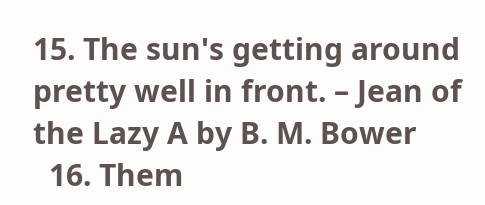15. The sun's getting around pretty well in front. – Jean of the Lazy A by B. M. Bower
  16. Them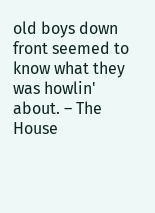old boys down front seemed to know what they was howlin' about. – The House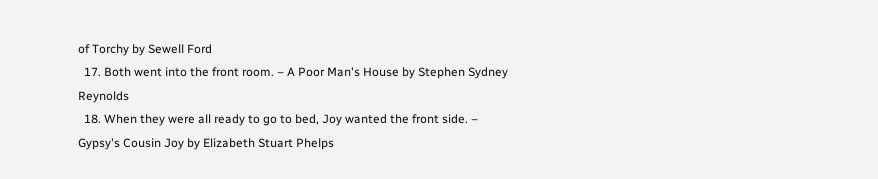of Torchy by Sewell Ford
  17. Both went into the front room. – A Poor Man's House by Stephen Sydney Reynolds
  18. When they were all ready to go to bed, Joy wanted the front side. – Gypsy's Cousin Joy by Elizabeth Stuart Phelps